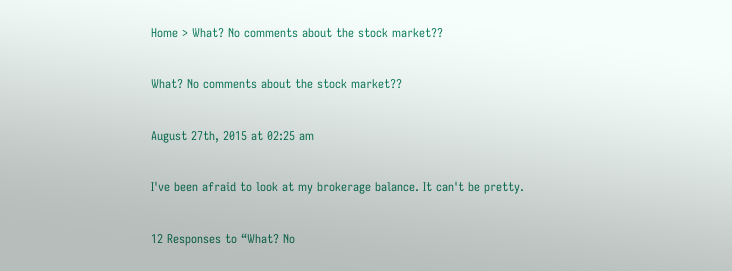Home > What? No comments about the stock market??

What? No comments about the stock market??

August 27th, 2015 at 02:25 am

I've been afraid to look at my brokerage balance. It can't be pretty.

12 Responses to “What? No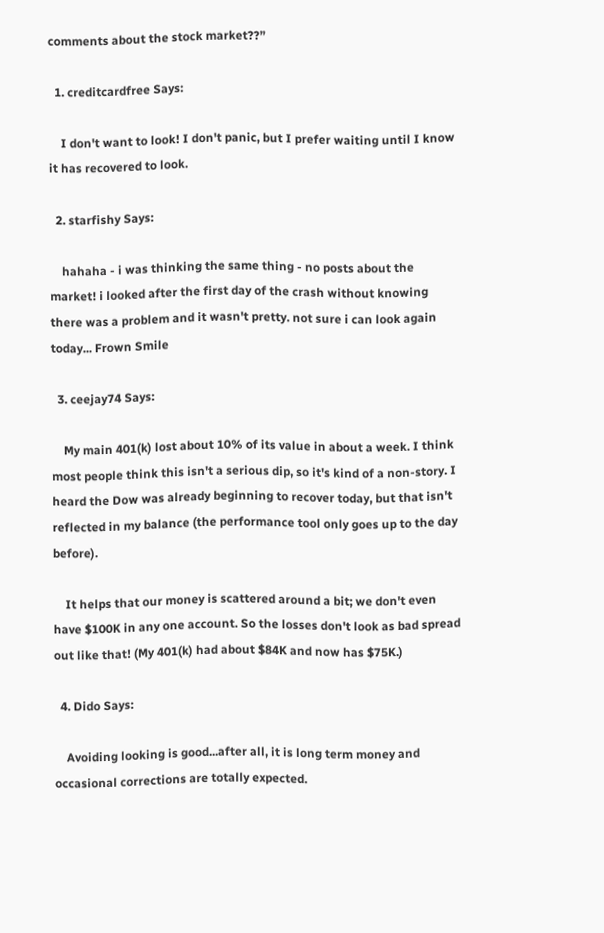comments about the stock market??”

  1. creditcardfree Says:

    I don't want to look! I don't panic, but I prefer waiting until I know it has recovered to look.

  2. starfishy Says:

    hahaha - i was thinking the same thing - no posts about the market! i looked after the first day of the crash without knowing there was a problem and it wasn't pretty. not sure i can look again today... Frown Smile

  3. ceejay74 Says:

    My main 401(k) lost about 10% of its value in about a week. I think most people think this isn't a serious dip, so it's kind of a non-story. I heard the Dow was already beginning to recover today, but that isn't reflected in my balance (the performance tool only goes up to the day before).

    It helps that our money is scattered around a bit; we don't even have $100K in any one account. So the losses don't look as bad spread out like that! (My 401(k) had about $84K and now has $75K.)

  4. Dido Says:

    Avoiding looking is good...after all, it is long term money and occasional corrections are totally expected.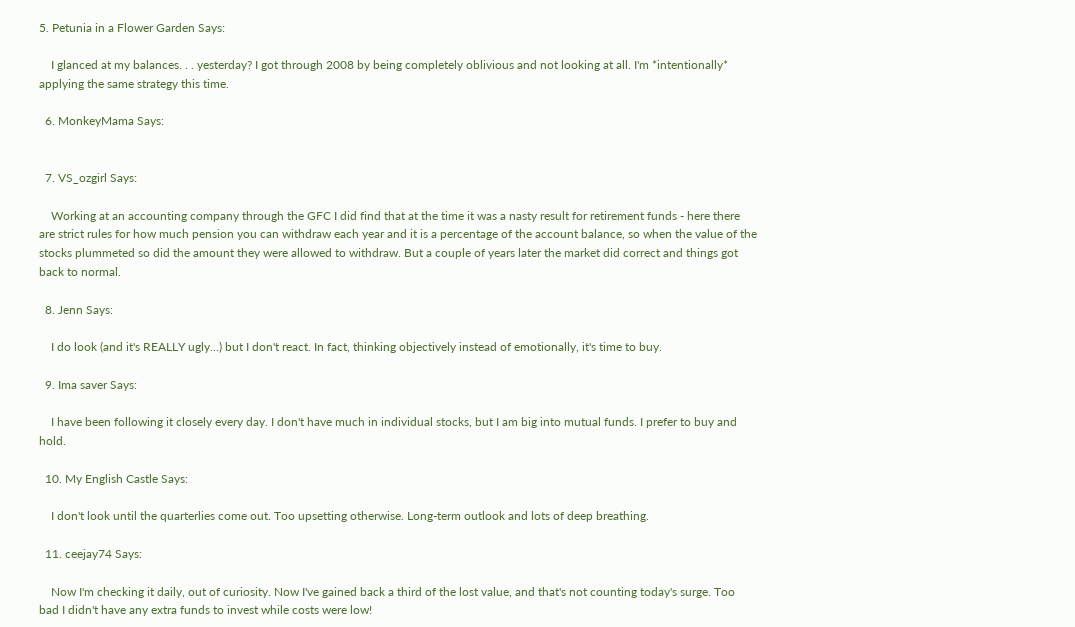5. Petunia in a Flower Garden Says:

    I glanced at my balances. . . yesterday? I got through 2008 by being completely oblivious and not looking at all. I'm *intentionally* applying the same strategy this time.

  6. MonkeyMama Says:


  7. VS_ozgirl Says:

    Working at an accounting company through the GFC I did find that at the time it was a nasty result for retirement funds - here there are strict rules for how much pension you can withdraw each year and it is a percentage of the account balance, so when the value of the stocks plummeted so did the amount they were allowed to withdraw. But a couple of years later the market did correct and things got back to normal.

  8. Jenn Says:

    I do look (and it's REALLY ugly...) but I don't react. In fact, thinking objectively instead of emotionally, it's time to buy.

  9. Ima saver Says:

    I have been following it closely every day. I don't have much in individual stocks, but I am big into mutual funds. I prefer to buy and hold.

  10. My English Castle Says:

    I don't look until the quarterlies come out. Too upsetting otherwise. Long-term outlook and lots of deep breathing.

  11. ceejay74 Says:

    Now I'm checking it daily, out of curiosity. Now I've gained back a third of the lost value, and that's not counting today's surge. Too bad I didn't have any extra funds to invest while costs were low!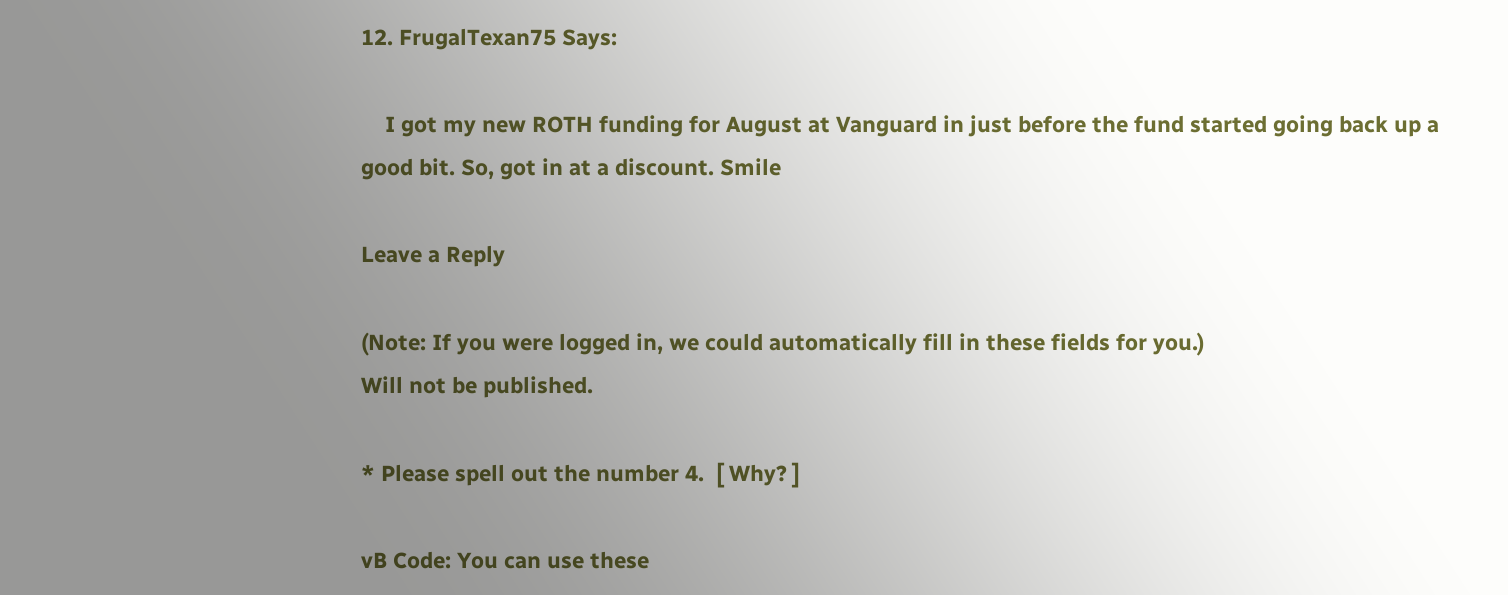12. FrugalTexan75 Says:

    I got my new ROTH funding for August at Vanguard in just before the fund started going back up a good bit. So, got in at a discount. Smile

Leave a Reply

(Note: If you were logged in, we could automatically fill in these fields for you.)
Will not be published.

* Please spell out the number 4.  [ Why? ]

vB Code: You can use these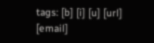tags: [b] [i] [u] [url] [email]